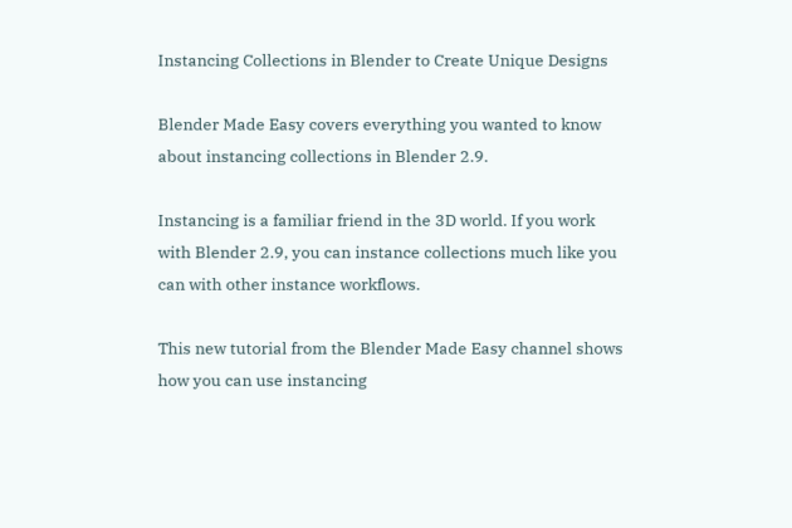Instancing Collections in Blender to Create Unique Designs

Blender Made Easy covers everything you wanted to know about instancing collections in Blender 2.9.

Instancing is a familiar friend in the 3D world. If you work with Blender 2.9, you can instance collections much like you can with other instance workflows.

This new tutorial from the Blender Made Easy channel shows how you can use instancing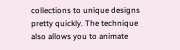collections to unique designs pretty quickly. The technique also allows you to animate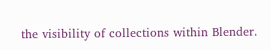the visibility of collections within Blender.